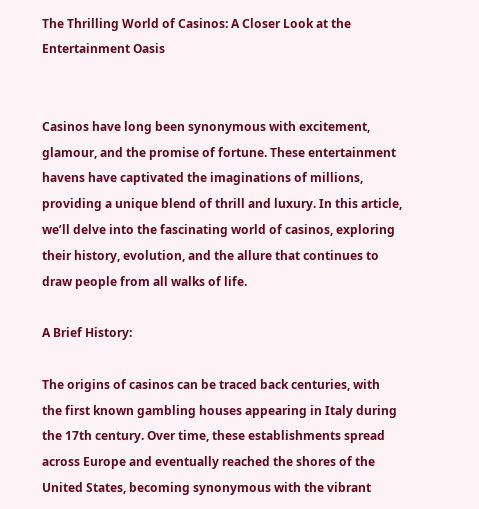The Thrilling World of Casinos: A Closer Look at the Entertainment Oasis


Casinos have long been synonymous with excitement, glamour, and the promise of fortune. These entertainment havens have captivated the imaginations of millions, providing a unique blend of thrill and luxury. In this article, we’ll delve into the fascinating world of casinos, exploring their history, evolution, and the allure that continues to draw people from all walks of life.

A Brief History:

The origins of casinos can be traced back centuries, with the first known gambling houses appearing in Italy during the 17th century. Over time, these establishments spread across Europe and eventually reached the shores of the United States, becoming synonymous with the vibrant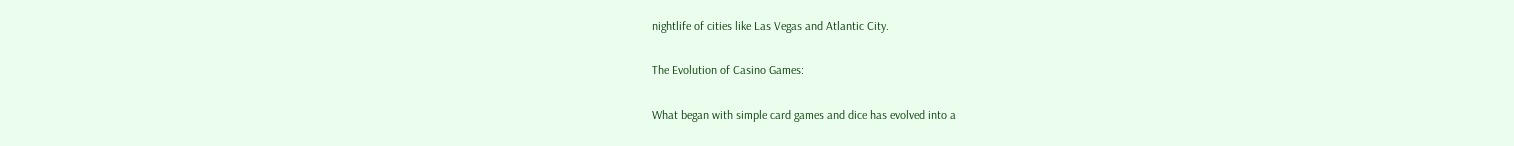nightlife of cities like Las Vegas and Atlantic City.

The Evolution of Casino Games:

What began with simple card games and dice has evolved into a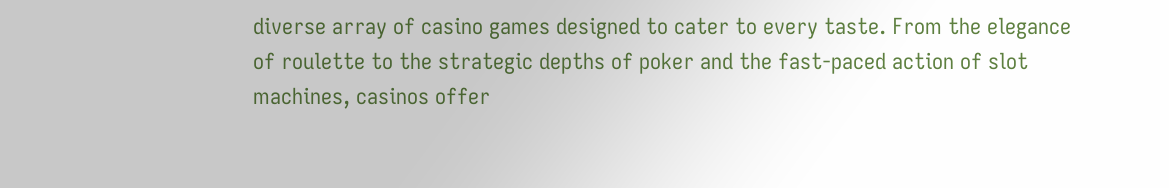diverse array of casino games designed to cater to every taste. From the elegance of roulette to the strategic depths of poker and the fast-paced action of slot machines, casinos offer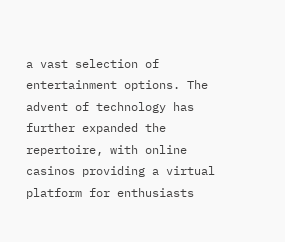a vast selection of entertainment options. The advent of technology has further expanded the repertoire, with online casinos providing a virtual platform for enthusiasts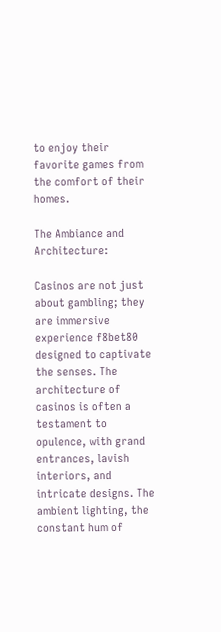to enjoy their favorite games from the comfort of their homes.

The Ambiance and Architecture:

Casinos are not just about gambling; they are immersive experience f8bet80 designed to captivate the senses. The architecture of casinos is often a testament to opulence, with grand entrances, lavish interiors, and intricate designs. The ambient lighting, the constant hum of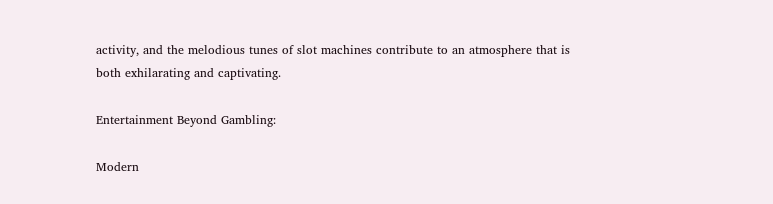activity, and the melodious tunes of slot machines contribute to an atmosphere that is both exhilarating and captivating.

Entertainment Beyond Gambling:

Modern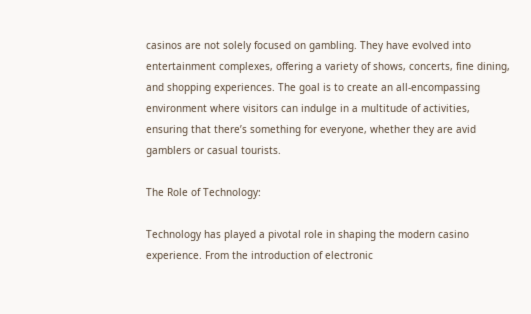casinos are not solely focused on gambling. They have evolved into entertainment complexes, offering a variety of shows, concerts, fine dining, and shopping experiences. The goal is to create an all-encompassing environment where visitors can indulge in a multitude of activities, ensuring that there’s something for everyone, whether they are avid gamblers or casual tourists.

The Role of Technology:

Technology has played a pivotal role in shaping the modern casino experience. From the introduction of electronic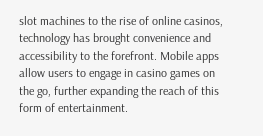slot machines to the rise of online casinos, technology has brought convenience and accessibility to the forefront. Mobile apps allow users to engage in casino games on the go, further expanding the reach of this form of entertainment.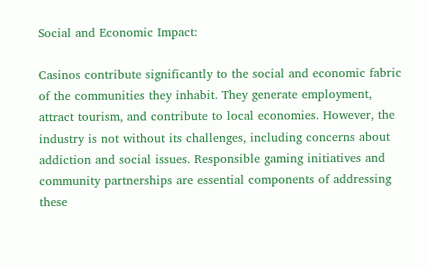Social and Economic Impact:

Casinos contribute significantly to the social and economic fabric of the communities they inhabit. They generate employment, attract tourism, and contribute to local economies. However, the industry is not without its challenges, including concerns about addiction and social issues. Responsible gaming initiatives and community partnerships are essential components of addressing these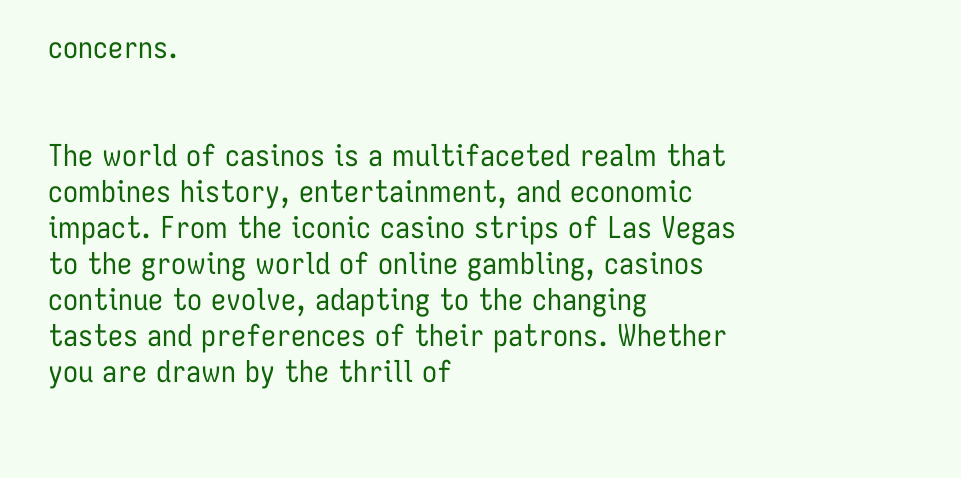concerns.


The world of casinos is a multifaceted realm that combines history, entertainment, and economic impact. From the iconic casino strips of Las Vegas to the growing world of online gambling, casinos continue to evolve, adapting to the changing tastes and preferences of their patrons. Whether you are drawn by the thrill of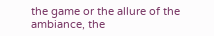the game or the allure of the ambiance, the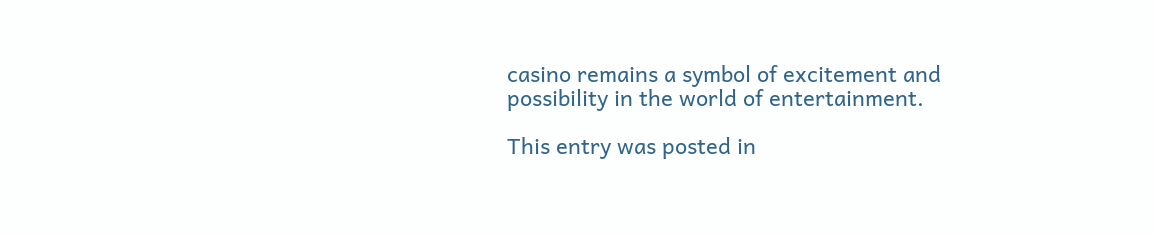casino remains a symbol of excitement and possibility in the world of entertainment.

This entry was posted in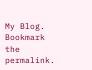My Blog. Bookmark the permalink.